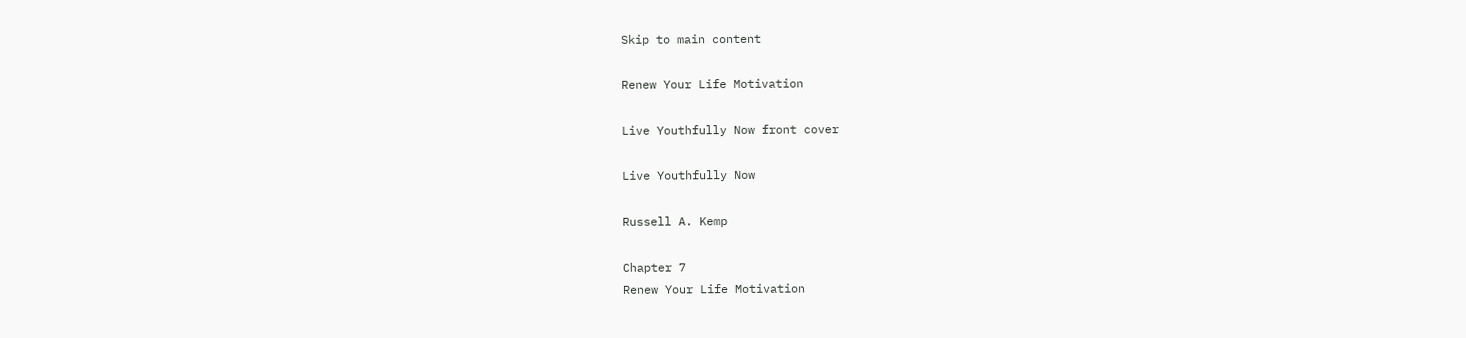Skip to main content

Renew Your Life Motivation

Live Youthfully Now front cover

Live Youthfully Now

Russell A. Kemp

Chapter 7
Renew Your Life Motivation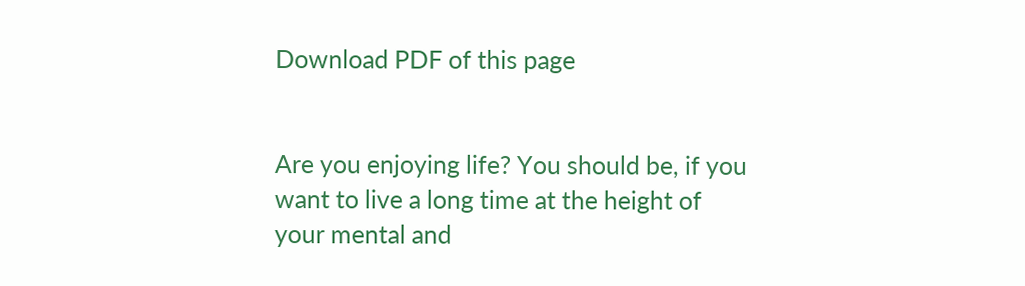Download PDF of this page


Are you enjoying life? You should be, if you want to live a long time at the height of your mental and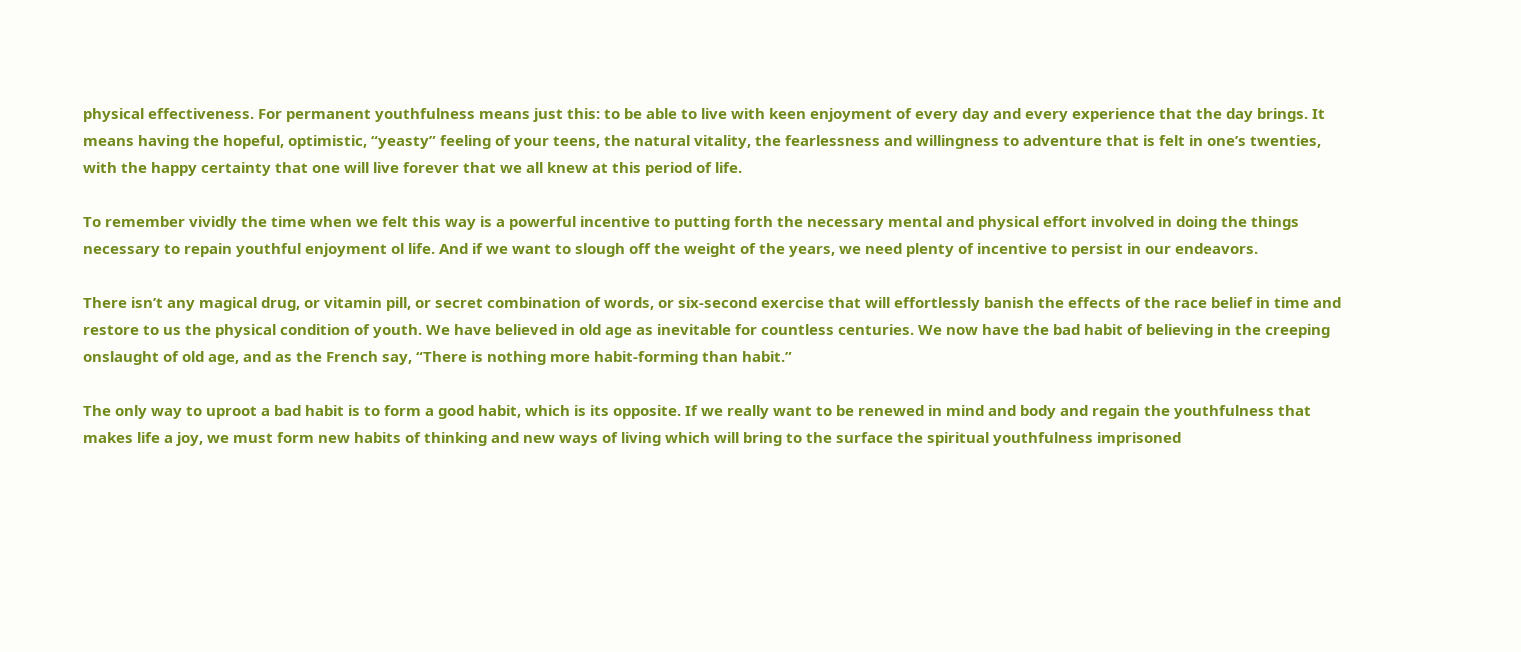physical effectiveness. For permanent youthfulness means just this: to be able to live with keen enjoyment of every day and every experience that the day brings. It means having the hopeful, optimistic, “yeasty” feeling of your teens, the natural vitality, the fearlessness and willingness to adventure that is felt in one’s twenties, with the happy certainty that one will live forever that we all knew at this period of life.

To remember vividly the time when we felt this way is a powerful incentive to putting forth the necessary mental and physical effort involved in doing the things necessary to repain youthful enjoyment ol life. And if we want to slough off the weight of the years, we need plenty of incentive to persist in our endeavors.

There isn’t any magical drug, or vitamin pill, or secret combination of words, or six-second exercise that will effortlessly banish the effects of the race belief in time and restore to us the physical condition of youth. We have believed in old age as inevitable for countless centuries. We now have the bad habit of believing in the creeping onslaught of old age, and as the French say, “There is nothing more habit-forming than habit.”

The only way to uproot a bad habit is to form a good habit, which is its opposite. If we really want to be renewed in mind and body and regain the youthfulness that makes life a joy, we must form new habits of thinking and new ways of living which will bring to the surface the spiritual youthfulness imprisoned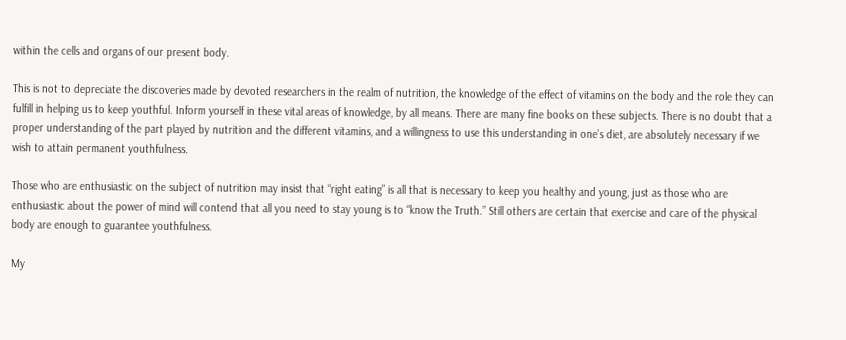within the cells and organs of our present body.

This is not to depreciate the discoveries made by devoted researchers in the realm of nutrition, the knowledge of the effect of vitamins on the body and the role they can fulfill in helping us to keep youthful. Inform yourself in these vital areas of knowledge, by all means. There are many fine books on these subjects. There is no doubt that a proper understanding of the part played by nutrition and the different vitamins, and a willingness to use this understanding in one’s diet, are absolutely necessary if we wish to attain permanent youthfulness.

Those who are enthusiastic on the subject of nutrition may insist that “right eating” is all that is necessary to keep you healthy and young, just as those who are enthusiastic about the power of mind will contend that all you need to stay young is to “know the Truth.” Still others are certain that exercise and care of the physical body are enough to guarantee youthfulness.

My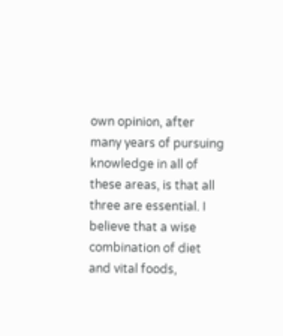own opinion, after many years of pursuing knowledge in all of these areas, is that all three are essential. I believe that a wise combination of diet and vital foods,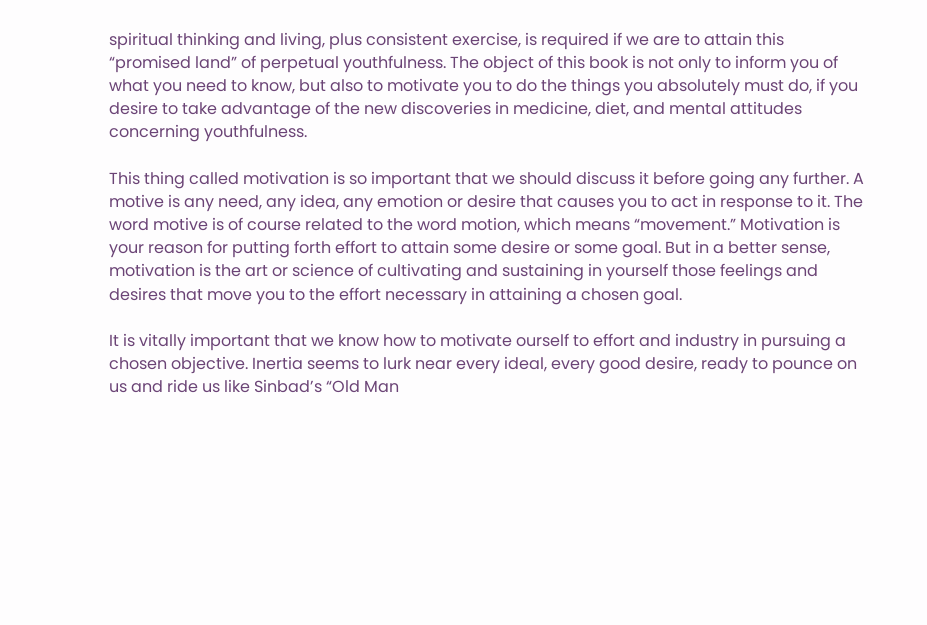spiritual thinking and living, plus consistent exercise, is required if we are to attain this “promised land” of perpetual youthfulness. The object of this book is not only to inform you of what you need to know, but also to motivate you to do the things you absolutely must do, if you desire to take advantage of the new discoveries in medicine, diet, and mental attitudes concerning youthfulness.

This thing called motivation is so important that we should discuss it before going any further. A motive is any need, any idea, any emotion or desire that causes you to act in response to it. The word motive is of course related to the word motion, which means “movement.” Motivation is your reason for putting forth effort to attain some desire or some goal. But in a better sense, motivation is the art or science of cultivating and sustaining in yourself those feelings and desires that move you to the effort necessary in attaining a chosen goal.

It is vitally important that we know how to motivate ourself to effort and industry in pursuing a chosen objective. Inertia seems to lurk near every ideal, every good desire, ready to pounce on us and ride us like Sinbad’s “Old Man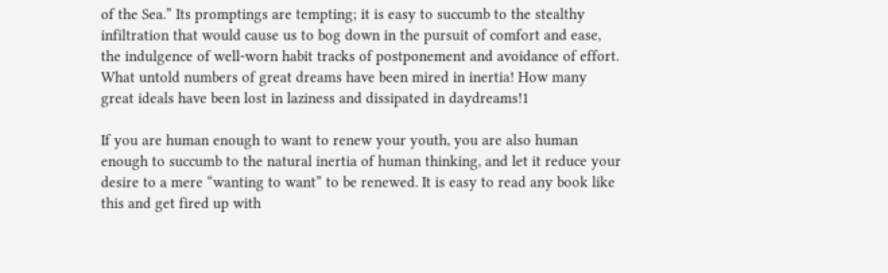of the Sea.” Its promptings are tempting; it is easy to succumb to the stealthy infiltration that would cause us to bog down in the pursuit of comfort and ease, the indulgence of well-worn habit tracks of postponement and avoidance of effort. What untold numbers of great dreams have been mired in inertia! How many great ideals have been lost in laziness and dissipated in daydreams!1

If you are human enough to want to renew your youth, you are also human enough to succumb to the natural inertia of human thinking, and let it reduce your desire to a mere “wanting to want” to be renewed. It is easy to read any book like this and get fired up with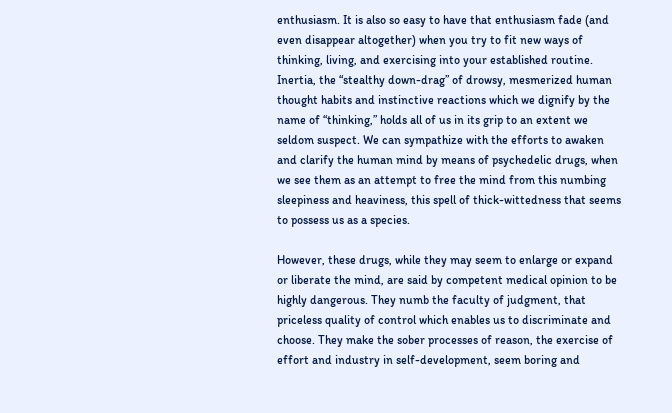enthusiasm. It is also so easy to have that enthusiasm fade (and even disappear altogether) when you try to fit new ways of thinking, living, and exercising into your established routine. Inertia, the “stealthy down-drag” of drowsy, mesmerized human thought habits and instinctive reactions which we dignify by the name of “thinking,” holds all of us in its grip to an extent we seldom suspect. We can sympathize with the efforts to awaken and clarify the human mind by means of psychedelic drugs, when we see them as an attempt to free the mind from this numbing sleepiness and heaviness, this spell of thick-wittedness that seems to possess us as a species.

However, these drugs, while they may seem to enlarge or expand or liberate the mind, are said by competent medical opinion to be highly dangerous. They numb the faculty of judgment, that priceless quality of control which enables us to discriminate and choose. They make the sober processes of reason, the exercise of effort and industry in self-development, seem boring and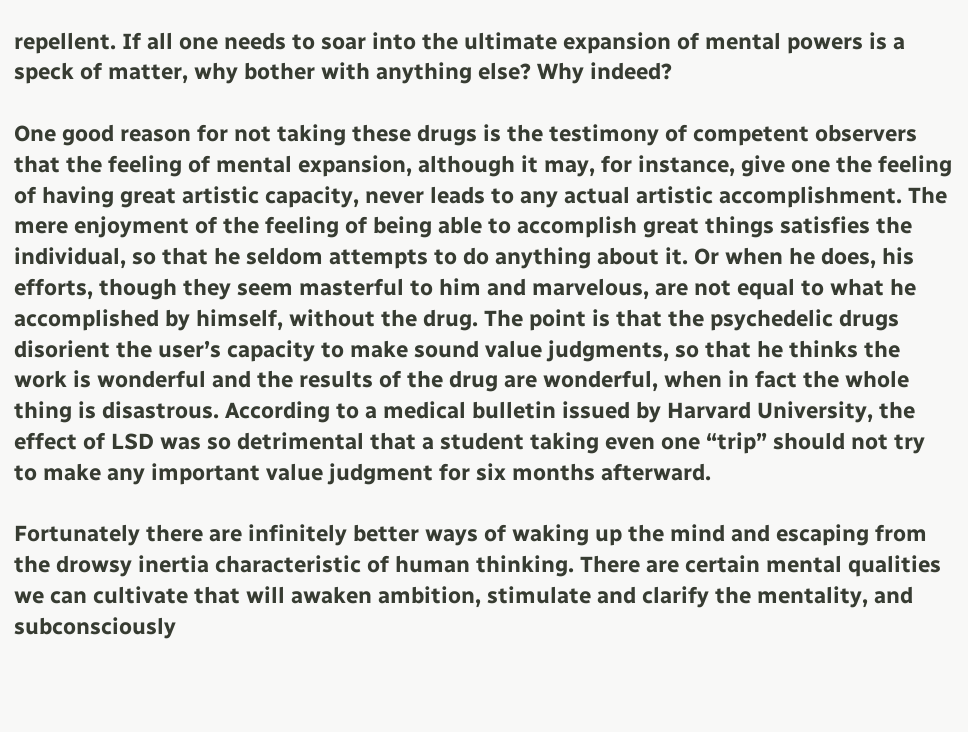repellent. If all one needs to soar into the ultimate expansion of mental powers is a speck of matter, why bother with anything else? Why indeed?

One good reason for not taking these drugs is the testimony of competent observers that the feeling of mental expansion, although it may, for instance, give one the feeling of having great artistic capacity, never leads to any actual artistic accomplishment. The mere enjoyment of the feeling of being able to accomplish great things satisfies the individual, so that he seldom attempts to do anything about it. Or when he does, his efforts, though they seem masterful to him and marvelous, are not equal to what he accomplished by himself, without the drug. The point is that the psychedelic drugs disorient the user’s capacity to make sound value judgments, so that he thinks the work is wonderful and the results of the drug are wonderful, when in fact the whole thing is disastrous. According to a medical bulletin issued by Harvard University, the effect of LSD was so detrimental that a student taking even one “trip” should not try to make any important value judgment for six months afterward.

Fortunately there are infinitely better ways of waking up the mind and escaping from the drowsy inertia characteristic of human thinking. There are certain mental qualities we can cultivate that will awaken ambition, stimulate and clarify the mentality, and subconsciously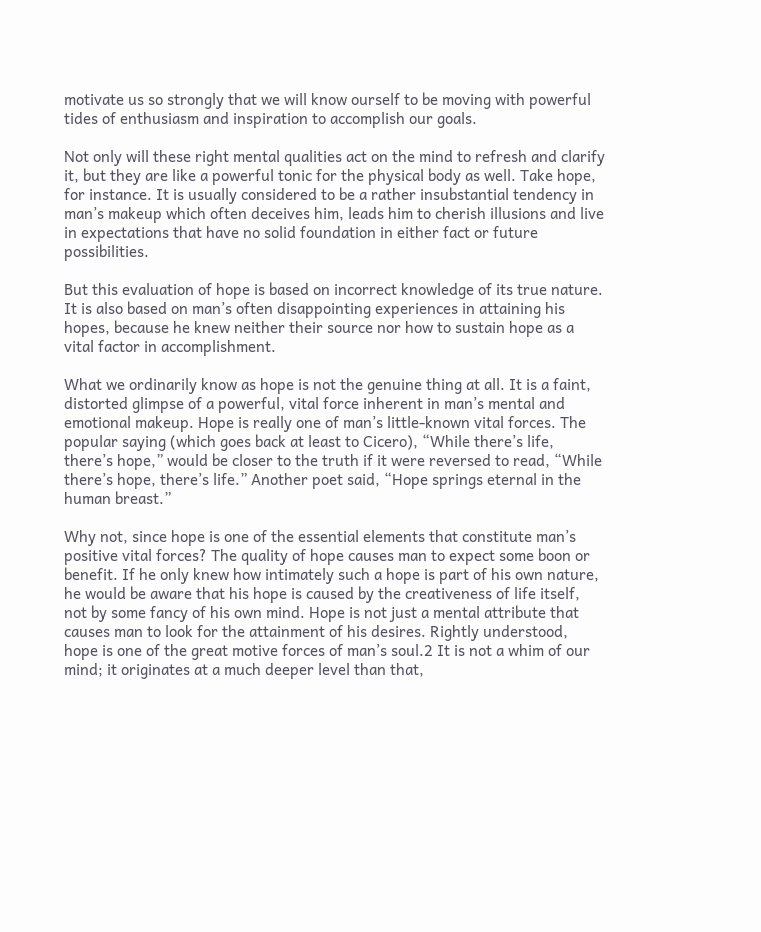motivate us so strongly that we will know ourself to be moving with powerful tides of enthusiasm and inspiration to accomplish our goals.

Not only will these right mental qualities act on the mind to refresh and clarify it, but they are like a powerful tonic for the physical body as well. Take hope, for instance. It is usually considered to be a rather insubstantial tendency in man’s makeup which often deceives him, leads him to cherish illusions and live in expectations that have no solid foundation in either fact or future possibilities.

But this evaluation of hope is based on incorrect knowledge of its true nature. It is also based on man’s often disappointing experiences in attaining his hopes, because he knew neither their source nor how to sustain hope as a vital factor in accomplishment.

What we ordinarily know as hope is not the genuine thing at all. It is a faint, distorted glimpse of a powerful, vital force inherent in man’s mental and emotional makeup. Hope is really one of man’s little-known vital forces. The popular saying (which goes back at least to Cicero), “While there’s life, there’s hope,” would be closer to the truth if it were reversed to read, “While there’s hope, there’s life.” Another poet said, “Hope springs eternal in the human breast.”

Why not, since hope is one of the essential elements that constitute man’s positive vital forces? The quality of hope causes man to expect some boon or benefit. If he only knew how intimately such a hope is part of his own nature, he would be aware that his hope is caused by the creativeness of life itself, not by some fancy of his own mind. Hope is not just a mental attribute that causes man to look for the attainment of his desires. Rightly understood, hope is one of the great motive forces of man’s soul.2 It is not a whim of our mind; it originates at a much deeper level than that,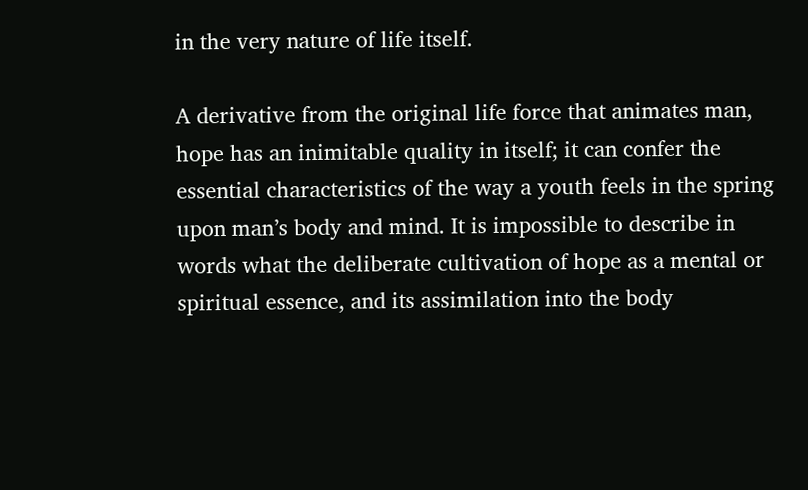in the very nature of life itself.

A derivative from the original life force that animates man, hope has an inimitable quality in itself; it can confer the essential characteristics of the way a youth feels in the spring upon man’s body and mind. It is impossible to describe in words what the deliberate cultivation of hope as a mental or spiritual essence, and its assimilation into the body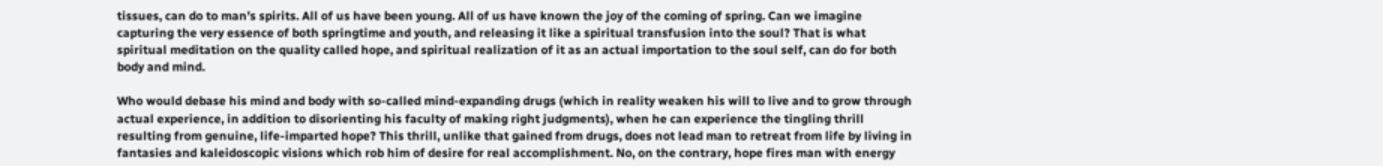tissues, can do to man’s spirits. All of us have been young. All of us have known the joy of the coming of spring. Can we imagine capturing the very essence of both springtime and youth, and releasing it like a spiritual transfusion into the soul? That is what spiritual meditation on the quality called hope, and spiritual realization of it as an actual importation to the soul self, can do for both body and mind.

Who would debase his mind and body with so-called mind-expanding drugs (which in reality weaken his will to live and to grow through actual experience, in addition to disorienting his faculty of making right judgments), when he can experience the tingling thrill resulting from genuine, life-imparted hope? This thrill, unlike that gained from drugs, does not lead man to retreat from life by living in fantasies and kaleidoscopic visions which rob him of desire for real accomplishment. No, on the contrary, hope fires man with energy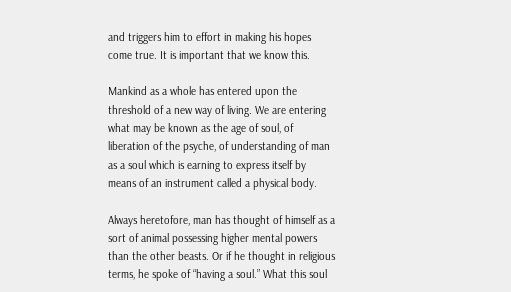and triggers him to effort in making his hopes come true. It is important that we know this.

Mankind as a whole has entered upon the threshold of a new way of living. We are entering what may be known as the age of soul, of liberation of the psyche, of understanding of man as a soul which is earning to express itself by means of an instrument called a physical body.

Always heretofore, man has thought of himself as a sort of animal possessing higher mental powers than the other beasts. Or if he thought in religious terms, he spoke of “having a soul.” What this soul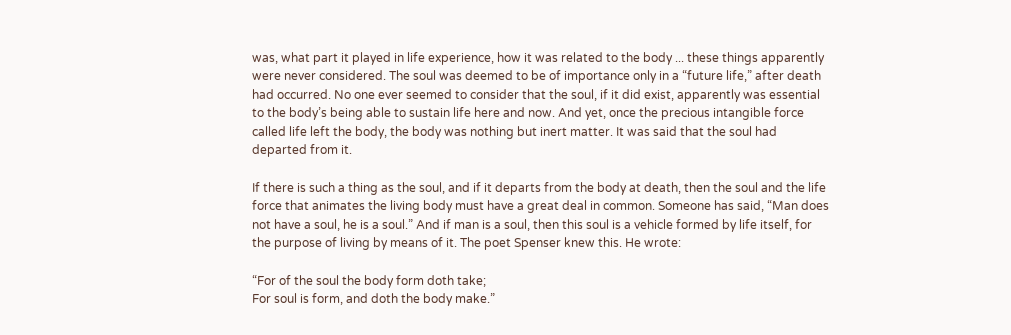was, what part it played in life experience, how it was related to the body ... these things apparently were never considered. The soul was deemed to be of importance only in a “future life,” after death had occurred. No one ever seemed to consider that the soul, if it did exist, apparently was essential to the body’s being able to sustain life here and now. And yet, once the precious intangible force called life left the body, the body was nothing but inert matter. It was said that the soul had departed from it.

If there is such a thing as the soul, and if it departs from the body at death, then the soul and the life force that animates the living body must have a great deal in common. Someone has said, “Man does not have a soul, he is a soul.” And if man is a soul, then this soul is a vehicle formed by life itself, for the purpose of living by means of it. The poet Spenser knew this. He wrote:

“For of the soul the body form doth take;
For soul is form, and doth the body make.”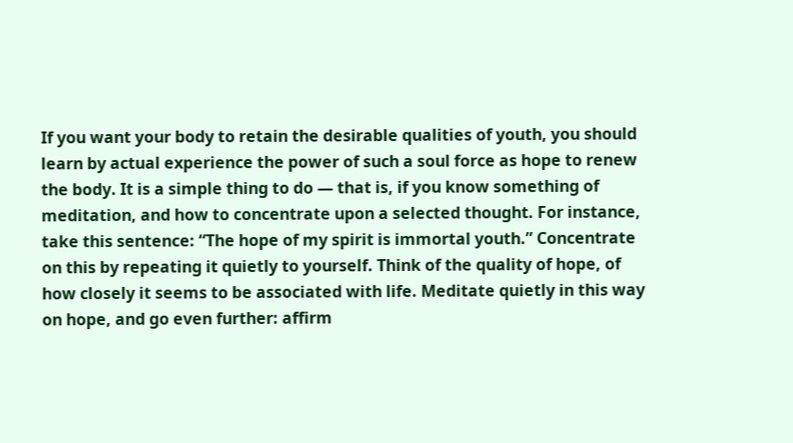If you want your body to retain the desirable qualities of youth, you should learn by actual experience the power of such a soul force as hope to renew the body. It is a simple thing to do — that is, if you know something of meditation, and how to concentrate upon a selected thought. For instance, take this sentence: “The hope of my spirit is immortal youth.” Concentrate on this by repeating it quietly to yourself. Think of the quality of hope, of how closely it seems to be associated with life. Meditate quietly in this way on hope, and go even further: affirm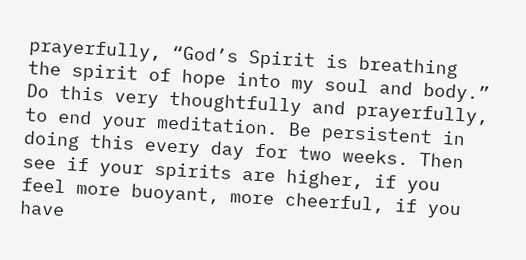prayerfully, “God’s Spirit is breathing the spirit of hope into my soul and body.” Do this very thoughtfully and prayerfully, to end your meditation. Be persistent in doing this every day for two weeks. Then see if your spirits are higher, if you feel more buoyant, more cheerful, if you have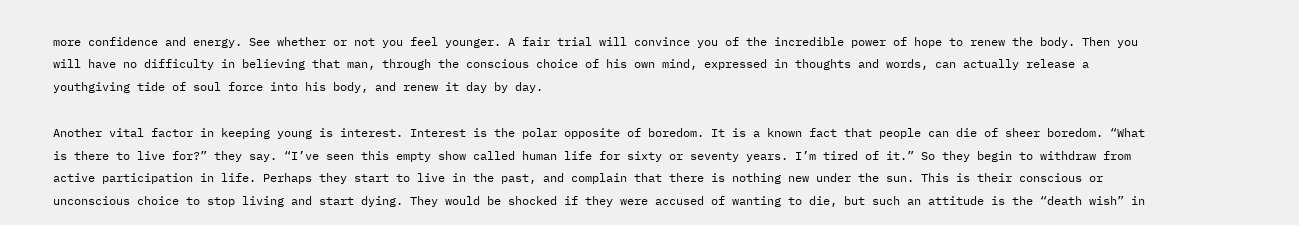more confidence and energy. See whether or not you feel younger. A fair trial will convince you of the incredible power of hope to renew the body. Then you will have no difficulty in believing that man, through the conscious choice of his own mind, expressed in thoughts and words, can actually release a youthgiving tide of soul force into his body, and renew it day by day.

Another vital factor in keeping young is interest. Interest is the polar opposite of boredom. It is a known fact that people can die of sheer boredom. “What is there to live for?” they say. “I’ve seen this empty show called human life for sixty or seventy years. I’m tired of it.” So they begin to withdraw from active participation in life. Perhaps they start to live in the past, and complain that there is nothing new under the sun. This is their conscious or unconscious choice to stop living and start dying. They would be shocked if they were accused of wanting to die, but such an attitude is the “death wish” in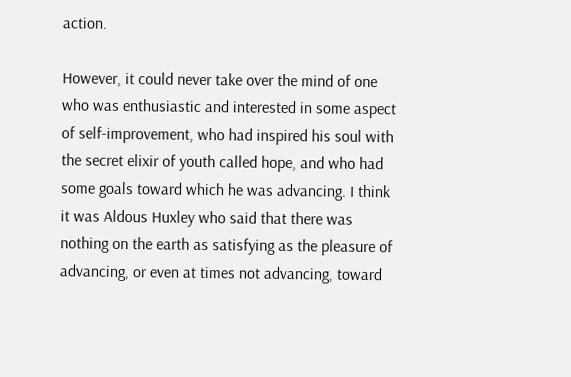action.

However, it could never take over the mind of one who was enthusiastic and interested in some aspect of self-improvement, who had inspired his soul with the secret elixir of youth called hope, and who had some goals toward which he was advancing. I think it was Aldous Huxley who said that there was nothing on the earth as satisfying as the pleasure of advancing, or even at times not advancing, toward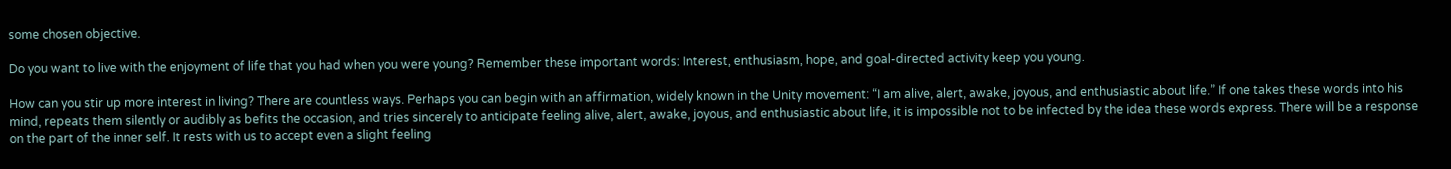some chosen objective.

Do you want to live with the enjoyment of life that you had when you were young? Remember these important words: Interest, enthusiasm, hope, and goal-directed activity keep you young.

How can you stir up more interest in living? There are countless ways. Perhaps you can begin with an affirmation, widely known in the Unity movement: “I am alive, alert, awake, joyous, and enthusiastic about life.” If one takes these words into his mind, repeats them silently or audibly as befits the occasion, and tries sincerely to anticipate feeling alive, alert, awake, joyous, and enthusiastic about life, it is impossible not to be infected by the idea these words express. There will be a response on the part of the inner self. It rests with us to accept even a slight feeling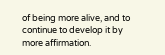of being more alive, and to continue to develop it by more affirmation.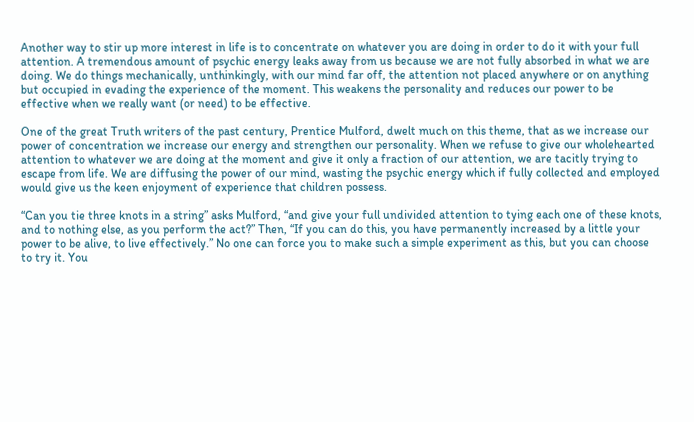Another way to stir up more interest in life is to concentrate on whatever you are doing in order to do it with your full attention. A tremendous amount of psychic energy leaks away from us because we are not fully absorbed in what we are doing. We do things mechanically, unthinkingly, with our mind far off, the attention not placed anywhere or on anything but occupied in evading the experience of the moment. This weakens the personality and reduces our power to be effective when we really want (or need) to be effective.

One of the great Truth writers of the past century, Prentice Mulford, dwelt much on this theme, that as we increase our power of concentration we increase our energy and strengthen our personality. When we refuse to give our wholehearted attention to whatever we are doing at the moment and give it only a fraction of our attention, we are tacitly trying to escape from life. We are diffusing the power of our mind, wasting the psychic energy which if fully collected and employed would give us the keen enjoyment of experience that children possess.

“Can you tie three knots in a string” asks Mulford, “and give your full undivided attention to tying each one of these knots, and to nothing else, as you perform the act?” Then, “If you can do this, you have permanently increased by a little your power to be alive, to live effectively.” No one can force you to make such a simple experiment as this, but you can choose to try it. You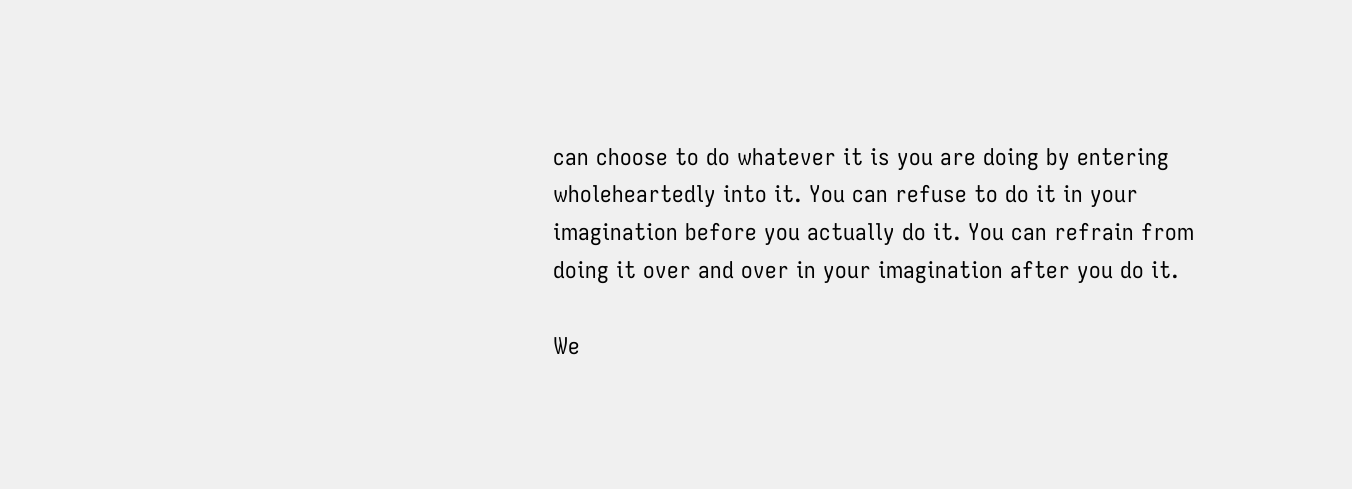can choose to do whatever it is you are doing by entering wholeheartedly into it. You can refuse to do it in your imagination before you actually do it. You can refrain from doing it over and over in your imagination after you do it.

We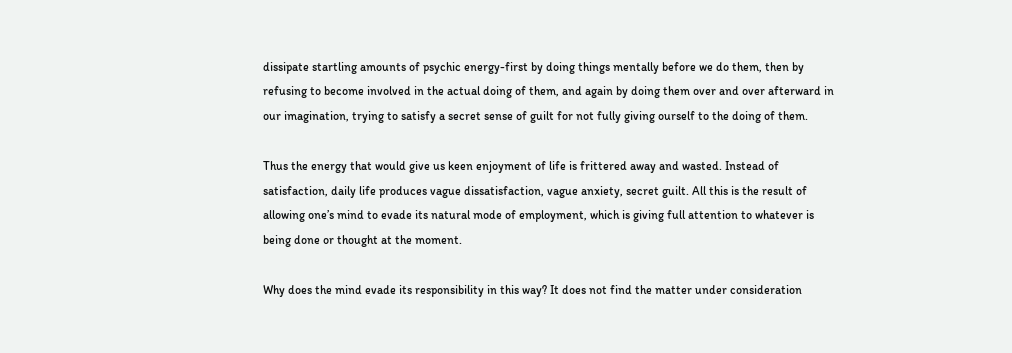dissipate startling amounts of psychic energy-first by doing things mentally before we do them, then by refusing to become involved in the actual doing of them, and again by doing them over and over afterward in our imagination, trying to satisfy a secret sense of guilt for not fully giving ourself to the doing of them.

Thus the energy that would give us keen enjoyment of life is frittered away and wasted. Instead of satisfaction, daily life produces vague dissatisfaction, vague anxiety, secret guilt. All this is the result of allowing one’s mind to evade its natural mode of employment, which is giving full attention to whatever is being done or thought at the moment.

Why does the mind evade its responsibility in this way? It does not find the matter under consideration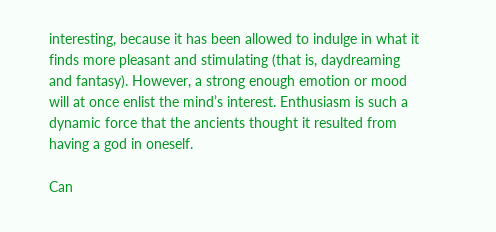interesting, because it has been allowed to indulge in what it finds more pleasant and stimulating (that is, daydreaming and fantasy). However, a strong enough emotion or mood will at once enlist the mind’s interest. Enthusiasm is such a dynamic force that the ancients thought it resulted from having a god in oneself.

Can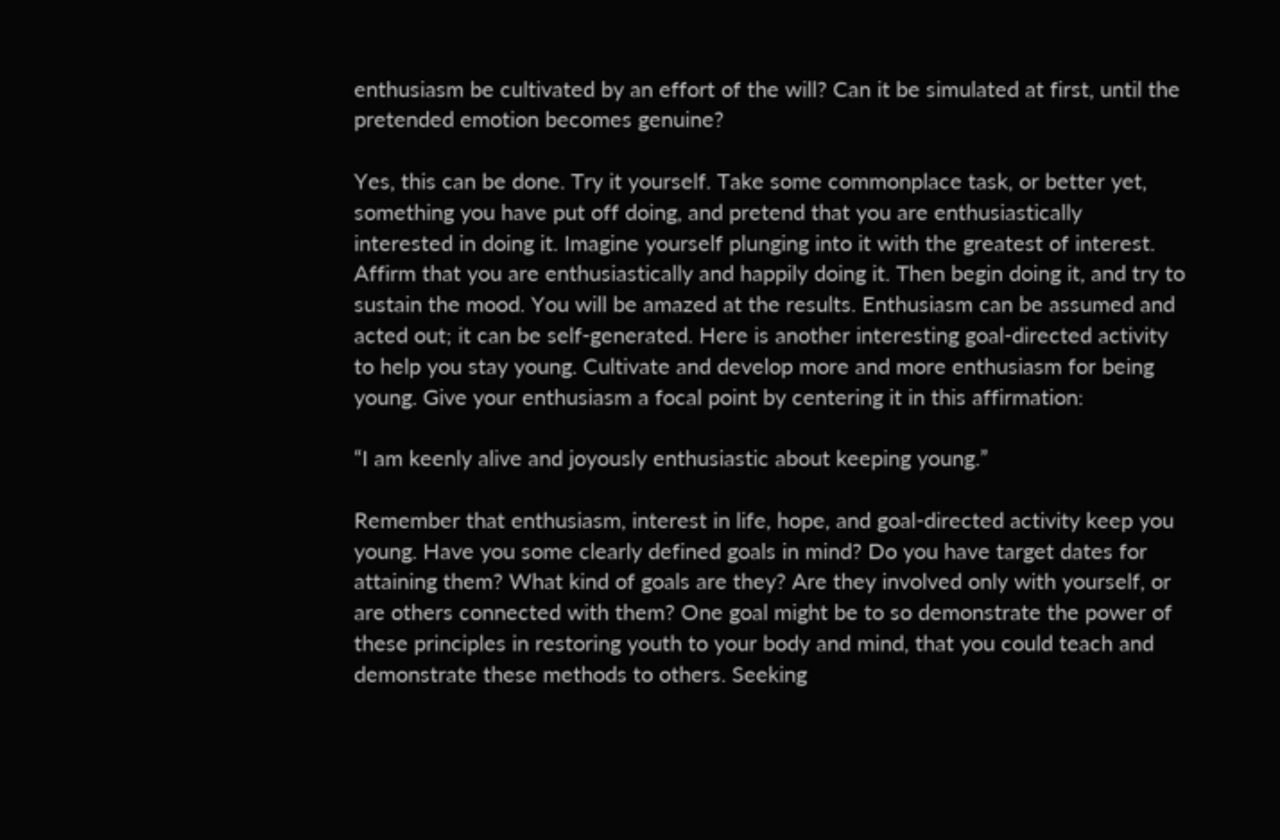enthusiasm be cultivated by an effort of the will? Can it be simulated at first, until the pretended emotion becomes genuine?

Yes, this can be done. Try it yourself. Take some commonplace task, or better yet, something you have put off doing, and pretend that you are enthusiastically interested in doing it. Imagine yourself plunging into it with the greatest of interest. Affirm that you are enthusiastically and happily doing it. Then begin doing it, and try to sustain the mood. You will be amazed at the results. Enthusiasm can be assumed and acted out; it can be self-generated. Here is another interesting goal-directed activity to help you stay young. Cultivate and develop more and more enthusiasm for being young. Give your enthusiasm a focal point by centering it in this affirmation:

“I am keenly alive and joyously enthusiastic about keeping young.”

Remember that enthusiasm, interest in life, hope, and goal-directed activity keep you young. Have you some clearly defined goals in mind? Do you have target dates for attaining them? What kind of goals are they? Are they involved only with yourself, or are others connected with them? One goal might be to so demonstrate the power of these principles in restoring youth to your body and mind, that you could teach and demonstrate these methods to others. Seeking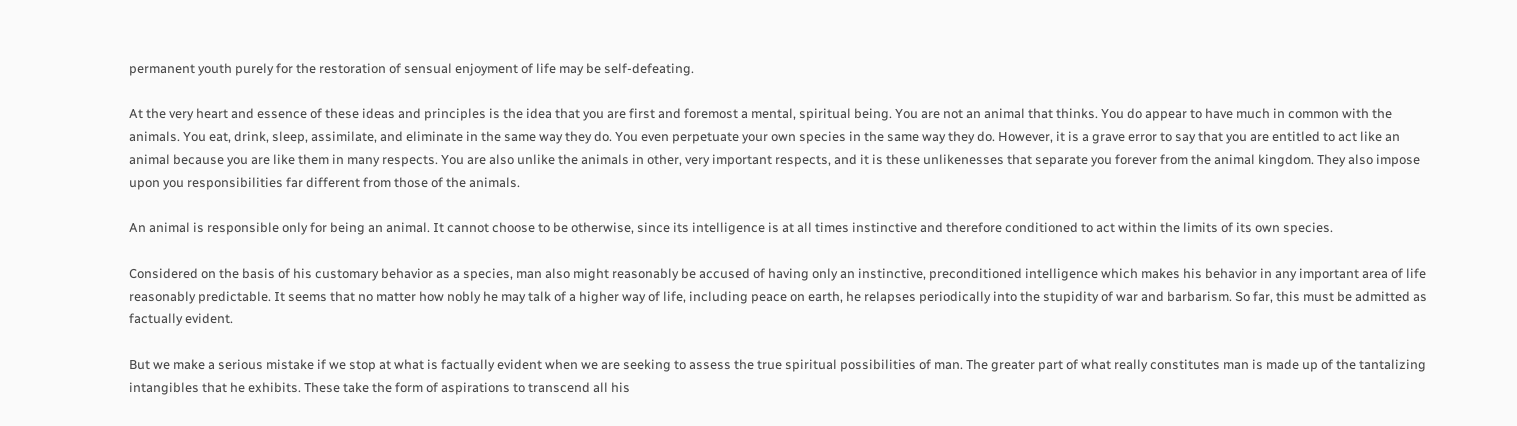permanent youth purely for the restoration of sensual enjoyment of life may be self-defeating.

At the very heart and essence of these ideas and principles is the idea that you are first and foremost a mental, spiritual being. You are not an animal that thinks. You do appear to have much in common with the animals. You eat, drink, sleep, assimilate, and eliminate in the same way they do. You even perpetuate your own species in the same way they do. However, it is a grave error to say that you are entitled to act like an animal because you are like them in many respects. You are also unlike the animals in other, very important respects, and it is these unlikenesses that separate you forever from the animal kingdom. They also impose upon you responsibilities far different from those of the animals.

An animal is responsible only for being an animal. It cannot choose to be otherwise, since its intelligence is at all times instinctive and therefore conditioned to act within the limits of its own species.

Considered on the basis of his customary behavior as a species, man also might reasonably be accused of having only an instinctive, preconditioned intelligence which makes his behavior in any important area of life reasonably predictable. It seems that no matter how nobly he may talk of a higher way of life, including peace on earth, he relapses periodically into the stupidity of war and barbarism. So far, this must be admitted as factually evident.

But we make a serious mistake if we stop at what is factually evident when we are seeking to assess the true spiritual possibilities of man. The greater part of what really constitutes man is made up of the tantalizing intangibles that he exhibits. These take the form of aspirations to transcend all his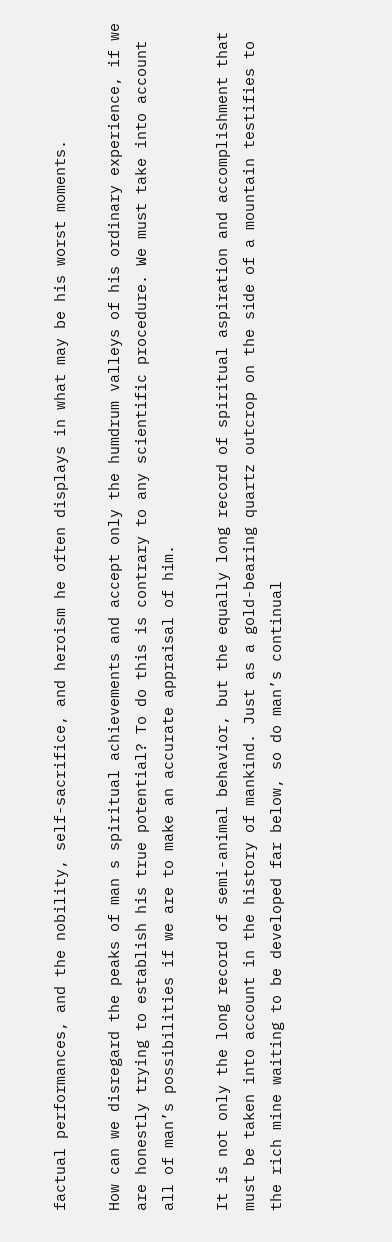factual performances, and the nobility, self-sacrifice, and heroism he often displays in what may be his worst moments.

How can we disregard the peaks of man s spiritual achievements and accept only the humdrum valleys of his ordinary experience, if we are honestly trying to establish his true potential? To do this is contrary to any scientific procedure. We must take into account all of man’s possibilities if we are to make an accurate appraisal of him.

It is not only the long record of semi-animal behavior, but the equally long record of spiritual aspiration and accomplishment that must be taken into account in the history of mankind. Just as a gold-bearing quartz outcrop on the side of a mountain testifies to the rich mine waiting to be developed far below, so do man’s continual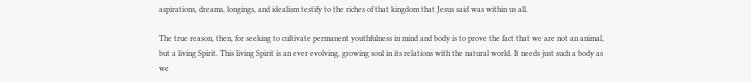aspirations, dreams, longings, and idealism testify to the riches of that kingdom that Jesus said was within us all.

The true reason, then, for seeking to cultivate permanent youthfulness in mind and body is to prove the fact that we are not an animal, but a living Spirit. This living Spirit is an ever evolving, growing soul in its relations with the natural world. It needs just such a body as we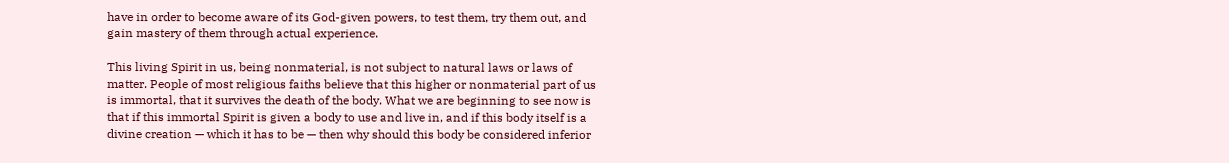have in order to become aware of its God-given powers, to test them, try them out, and gain mastery of them through actual experience.

This living Spirit in us, being nonmaterial, is not subject to natural laws or laws of matter. People of most religious faiths believe that this higher or nonmaterial part of us is immortal, that it survives the death of the body. What we are beginning to see now is that if this immortal Spirit is given a body to use and live in, and if this body itself is a divine creation — which it has to be — then why should this body be considered inferior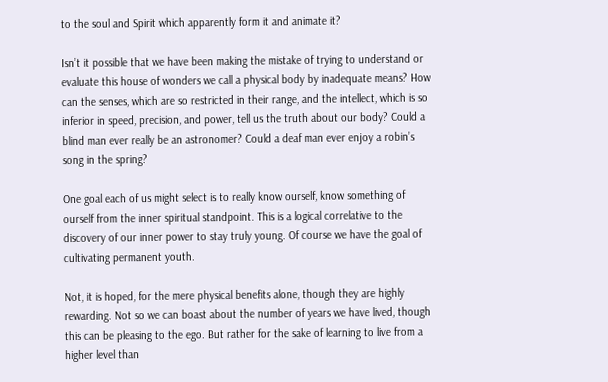to the soul and Spirit which apparently form it and animate it?

Isn’t it possible that we have been making the mistake of trying to understand or evaluate this house of wonders we call a physical body by inadequate means? How can the senses, which are so restricted in their range, and the intellect, which is so inferior in speed, precision, and power, tell us the truth about our body? Could a blind man ever really be an astronomer? Could a deaf man ever enjoy a robin’s song in the spring?

One goal each of us might select is to really know ourself, know something of ourself from the inner spiritual standpoint. This is a logical correlative to the discovery of our inner power to stay truly young. Of course we have the goal of cultivating permanent youth.

Not, it is hoped, for the mere physical benefits alone, though they are highly rewarding. Not so we can boast about the number of years we have lived, though this can be pleasing to the ego. But rather for the sake of learning to live from a higher level than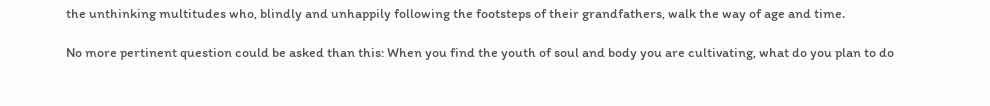the unthinking multitudes who, blindly and unhappily following the footsteps of their grandfathers, walk the way of age and time.

No more pertinent question could be asked than this: When you find the youth of soul and body you are cultivating, what do you plan to do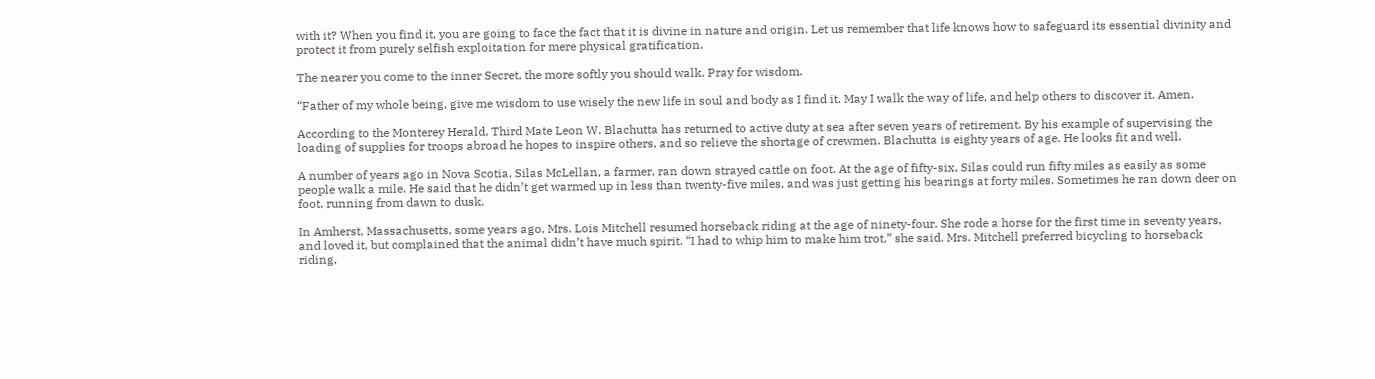with it? When you find it, you are going to face the fact that it is divine in nature and origin. Let us remember that life knows how to safeguard its essential divinity and protect it from purely selfish exploitation for mere physical gratification.

The nearer you come to the inner Secret, the more softly you should walk. Pray for wisdom.

“Father of my whole being, give me wisdom to use wisely the new life in soul and body as I find it. May I walk the way of life, and help others to discover it. Amen.

According to the Monterey Herald, Third Mate Leon W. Blachutta has returned to active duty at sea after seven years of retirement. By his example of supervising the loading of supplies for troops abroad he hopes to inspire others, and so relieve the shortage of crewmen. Blachutta is eighty years of age. He looks fit and well.

A number of years ago in Nova Scotia, Silas McLellan, a farmer, ran down strayed cattle on foot. At the age of fifty-six, Silas could run fifty miles as easily as some people walk a mile. He said that he didn’t get warmed up in less than twenty-five miles, and was just getting his bearings at forty miles. Sometimes he ran down deer on foot, running from dawn to dusk.

In Amherst, Massachusetts, some years ago, Mrs. Lois Mitchell resumed horseback riding at the age of ninety-four. She rode a horse for the first time in seventy years, and loved it, but complained that the animal didn’t have much spirit. “I had to whip him to make him trot,” she said. Mrs. Mitchell preferred bicycling to horseback riding,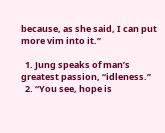because, as she said, I can put more vim into it.”

  1. Jung speaks of man’s greatest passion, “idleness.”
  2. “You see, hope is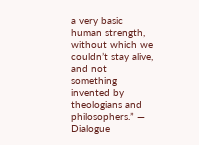a very basic human strength, without which we couldn’t stay alive, and not something invented by theologians and philosophers.” — Dialogue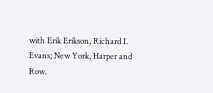with Erik Erikson, Richard I. Evans; New York, Harper and Row.